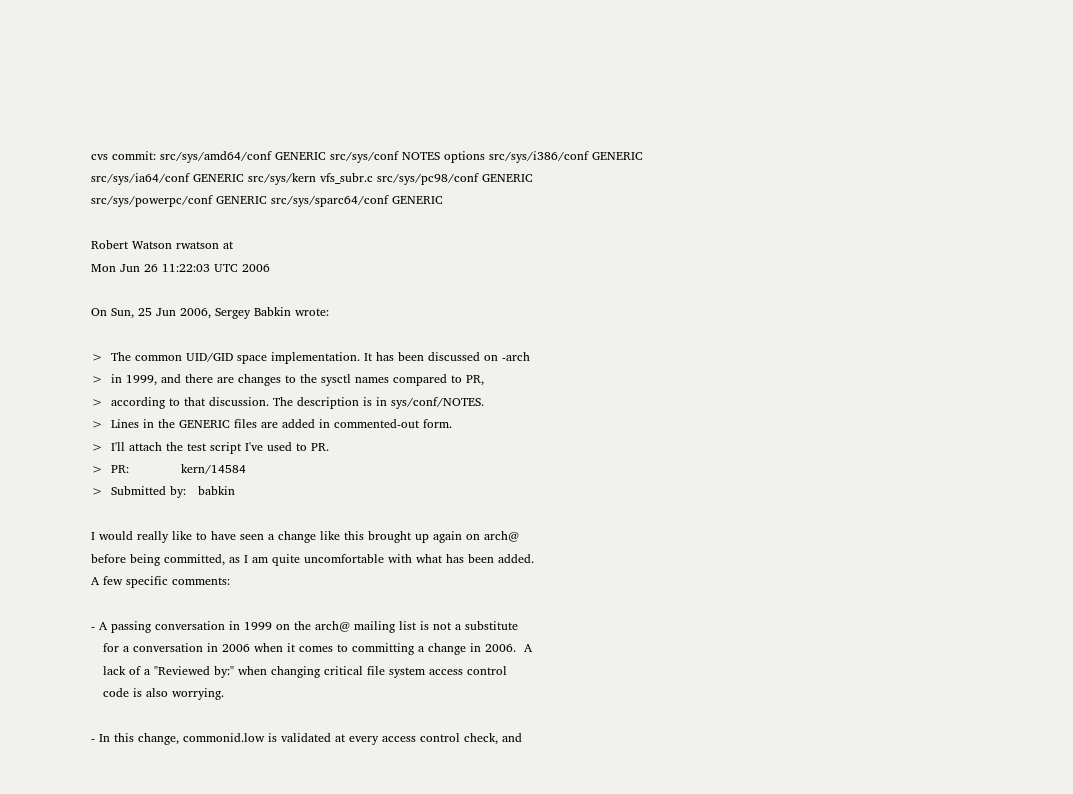cvs commit: src/sys/amd64/conf GENERIC src/sys/conf NOTES options src/sys/i386/conf GENERIC src/sys/ia64/conf GENERIC src/sys/kern vfs_subr.c src/sys/pc98/conf GENERIC src/sys/powerpc/conf GENERIC src/sys/sparc64/conf GENERIC

Robert Watson rwatson at
Mon Jun 26 11:22:03 UTC 2006

On Sun, 25 Jun 2006, Sergey Babkin wrote:

>  The common UID/GID space implementation. It has been discussed on -arch
>  in 1999, and there are changes to the sysctl names compared to PR,
>  according to that discussion. The description is in sys/conf/NOTES.
>  Lines in the GENERIC files are added in commented-out form.
>  I'll attach the test script I've used to PR.
>  PR:             kern/14584
>  Submitted by:   babkin

I would really like to have seen a change like this brought up again on arch@
before being committed, as I am quite uncomfortable with what has been added.
A few specific comments:

- A passing conversation in 1999 on the arch@ mailing list is not a substitute
   for a conversation in 2006 when it comes to committing a change in 2006.  A
   lack of a "Reviewed by:" when changing critical file system access control
   code is also worrying.

- In this change, commonid.low is validated at every access control check, and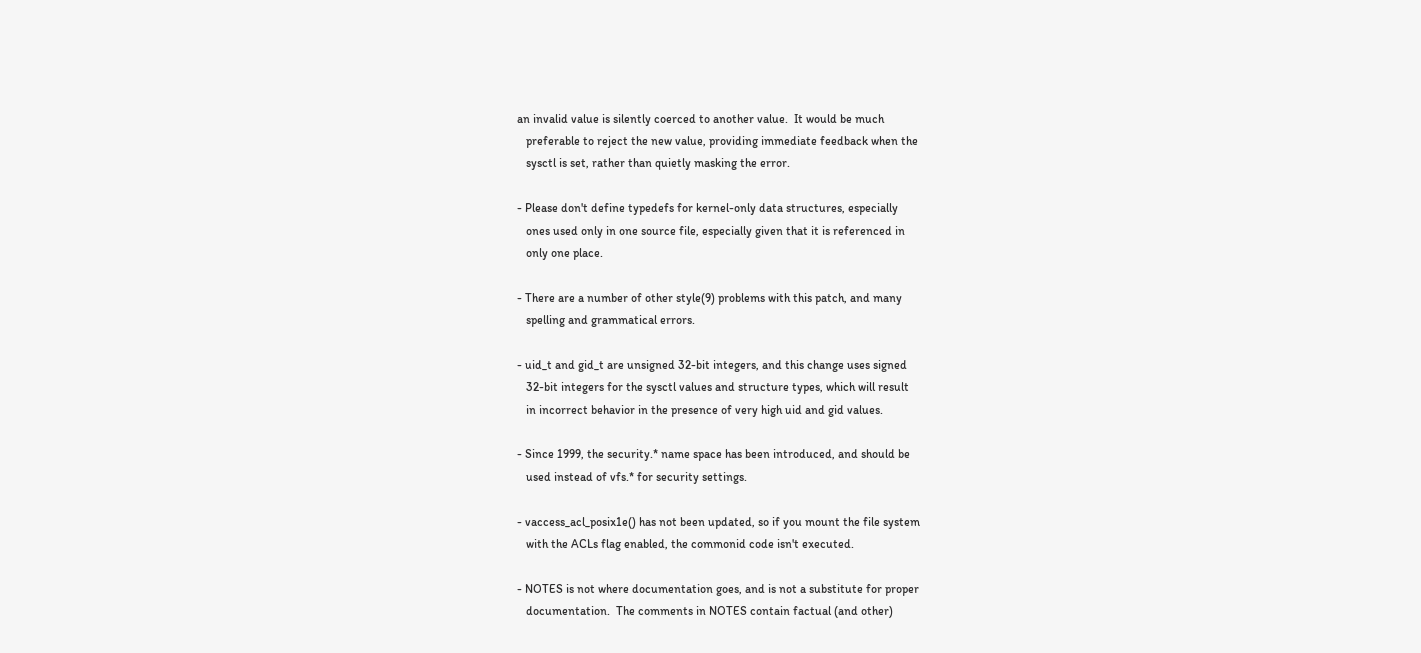an invalid value is silently coerced to another value.  It would be much
   preferable to reject the new value, providing immediate feedback when the
   sysctl is set, rather than quietly masking the error.

- Please don't define typedefs for kernel-only data structures, especially
   ones used only in one source file, especially given that it is referenced in
   only one place.

- There are a number of other style(9) problems with this patch, and many
   spelling and grammatical errors.

- uid_t and gid_t are unsigned 32-bit integers, and this change uses signed
   32-bit integers for the sysctl values and structure types, which will result
   in incorrect behavior in the presence of very high uid and gid values.

- Since 1999, the security.* name space has been introduced, and should be
   used instead of vfs.* for security settings.

- vaccess_acl_posix1e() has not been updated, so if you mount the file system
   with the ACLs flag enabled, the commonid code isn't executed.

- NOTES is not where documentation goes, and is not a substitute for proper
   documentation.  The comments in NOTES contain factual (and other)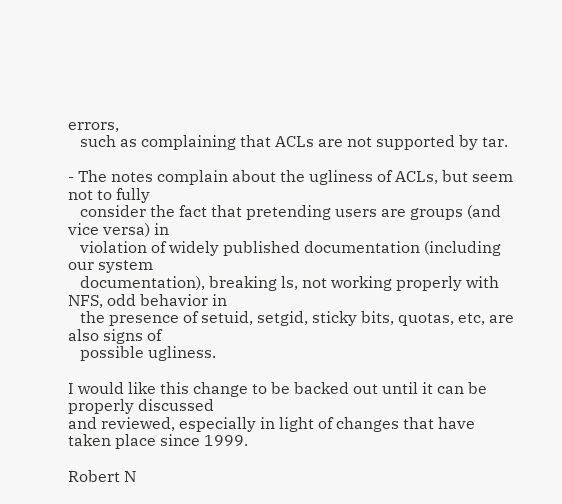errors,
   such as complaining that ACLs are not supported by tar.

- The notes complain about the ugliness of ACLs, but seem not to fully
   consider the fact that pretending users are groups (and vice versa) in
   violation of widely published documentation (including our system
   documentation), breaking ls, not working properly with NFS, odd behavior in
   the presence of setuid, setgid, sticky bits, quotas, etc, are also signs of
   possible ugliness.

I would like this change to be backed out until it can be properly discussed
and reviewed, especially in light of changes that have taken place since 1999.

Robert N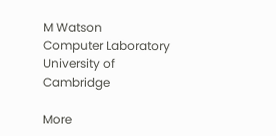M Watson
Computer Laboratory
University of Cambridge

More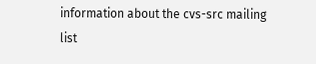information about the cvs-src mailing list